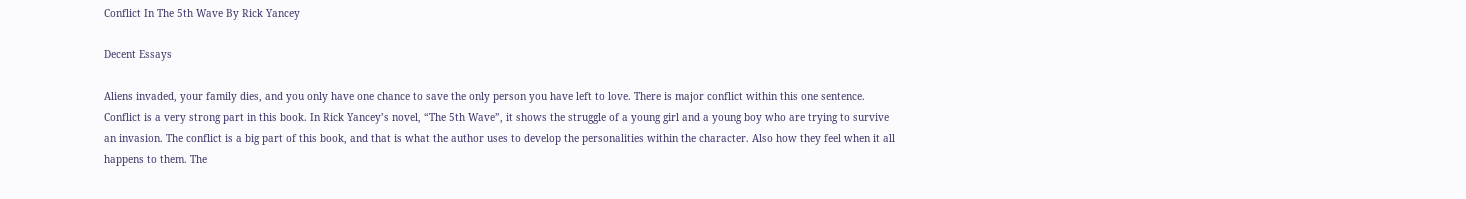Conflict In The 5th Wave By Rick Yancey

Decent Essays

Aliens invaded, your family dies, and you only have one chance to save the only person you have left to love. There is major conflict within this one sentence. Conflict is a very strong part in this book. In Rick Yancey’s novel, “The 5th Wave”, it shows the struggle of a young girl and a young boy who are trying to survive an invasion. The conflict is a big part of this book, and that is what the author uses to develop the personalities within the character. Also how they feel when it all happens to them. The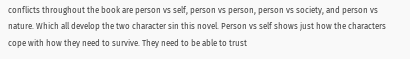conflicts throughout the book are person vs self, person vs person, person vs society, and person vs nature. Which all develop the two character sin this novel. Person vs self shows just how the characters cope with how they need to survive. They need to be able to trust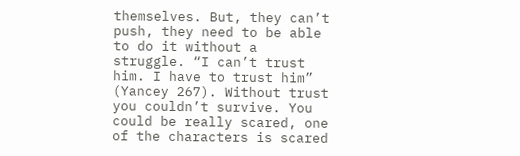themselves. But, they can’t push, they need to be able to do it without a struggle. “I can’t trust him. I have to trust him” (Yancey 267). Without trust you couldn’t survive. You could be really scared, one of the characters is scared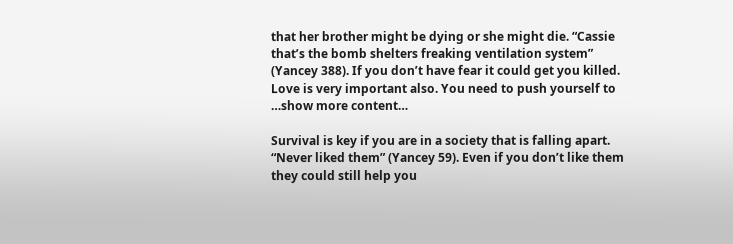that her brother might be dying or she might die. “Cassie that’s the bomb shelters freaking ventilation system” (Yancey 388). If you don’t have fear it could get you killed. Love is very important also. You need to push yourself to …show more content…

Survival is key if you are in a society that is falling apart. “Never liked them” (Yancey 59). Even if you don’t like them they could still help you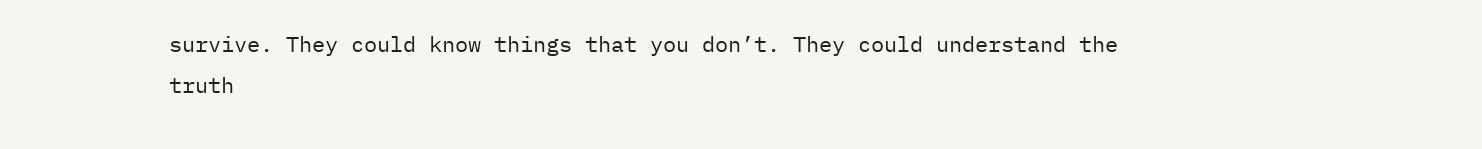survive. They could know things that you don’t. They could understand the truth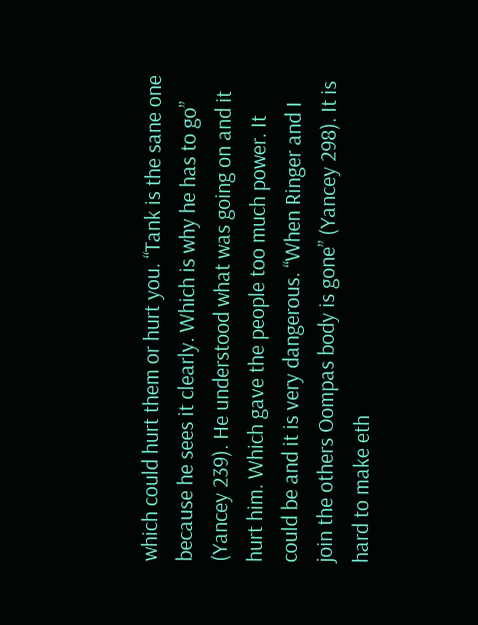which could hurt them or hurt you. “Tank is the sane one because he sees it clearly. Which is why he has to go” (Yancey 239). He understood what was going on and it hurt him. Which gave the people too much power. It could be and it is very dangerous. “When Ringer and I join the others Oompas body is gone” (Yancey 298). It is hard to make eth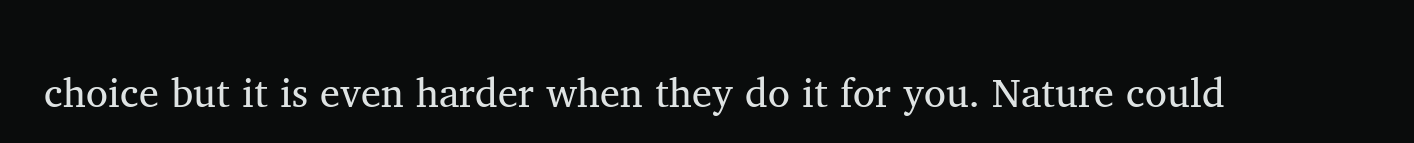choice but it is even harder when they do it for you. Nature could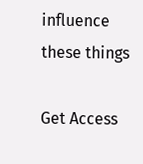influence these things

Get Access